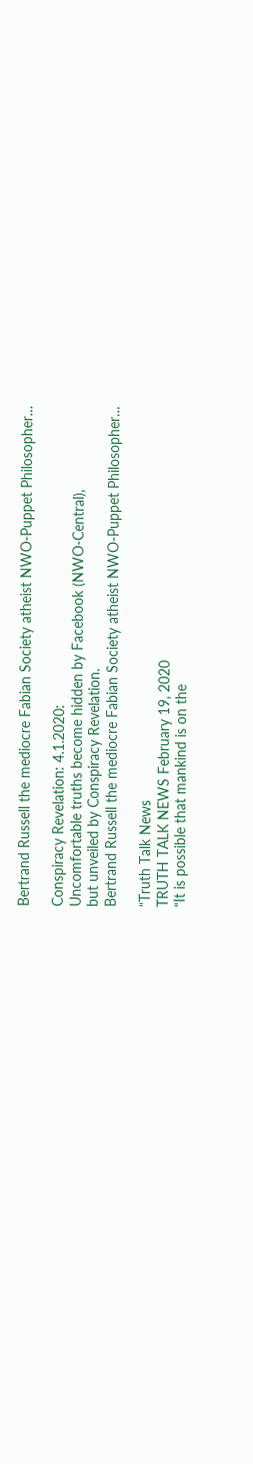Bertrand Russell the mediocre Fabian Society atheist NWO-Puppet Philosopher…

Conspiracy Revelation: 4.1.2020:
Uncomfortable truths become hidden by Facebook (NWO-Central),
but unveiled by Conspiracy Revelation.
Bertrand Russell the mediocre Fabian Society atheist NWO-Puppet Philosopher…

“Truth Talk News
TRUTH TALK NEWS February 19, 2020
“It is possible that mankind is on the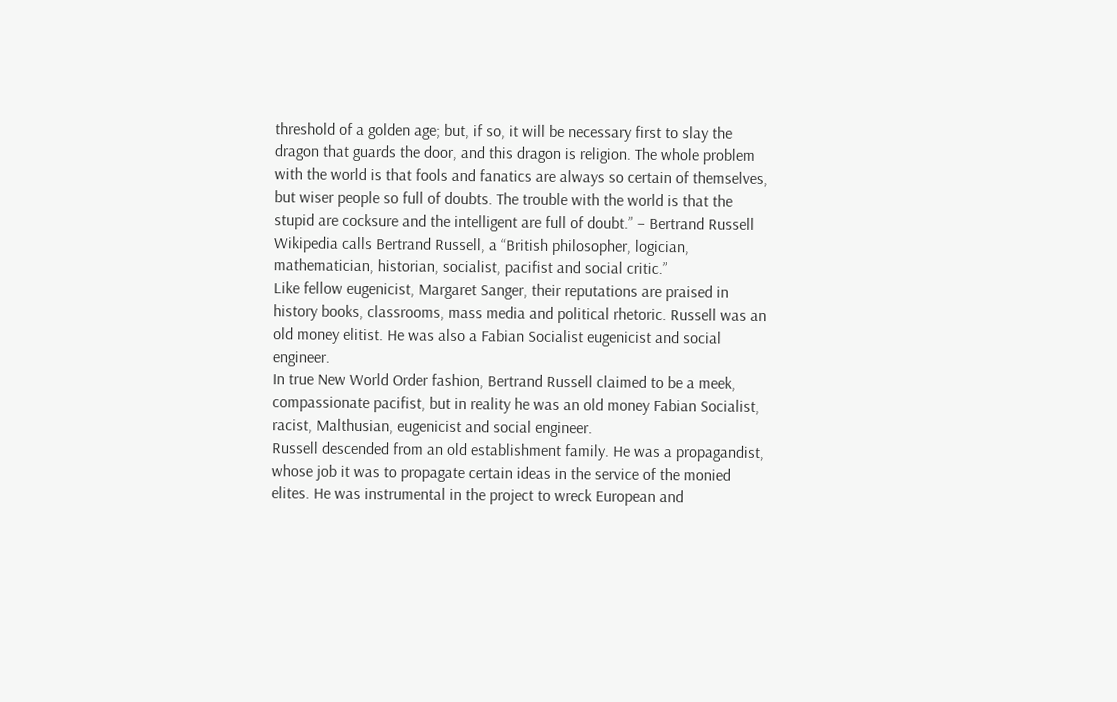threshold of a golden age; but, if so, it will be necessary first to slay the dragon that guards the door, and this dragon is religion. The whole problem with the world is that fools and fanatics are always so certain of themselves, but wiser people so full of doubts. The trouble with the world is that the stupid are cocksure and the intelligent are full of doubt.” – Bertrand Russell
Wikipedia calls Bertrand Russell, a “British philosopher, logician, mathematician, historian, socialist, pacifist and social critic.”
Like fellow eugenicist, Margaret Sanger, their reputations are praised in history books, classrooms, mass media and political rhetoric. Russell was an old money elitist. He was also a Fabian Socialist eugenicist and social engineer.
In true New World Order fashion, Bertrand Russell claimed to be a meek, compassionate pacifist, but in reality he was an old money Fabian Socialist, racist, Malthusian, eugenicist and social engineer.
Russell descended from an old establishment family. He was a propagandist, whose job it was to propagate certain ideas in the service of the monied elites. He was instrumental in the project to wreck European and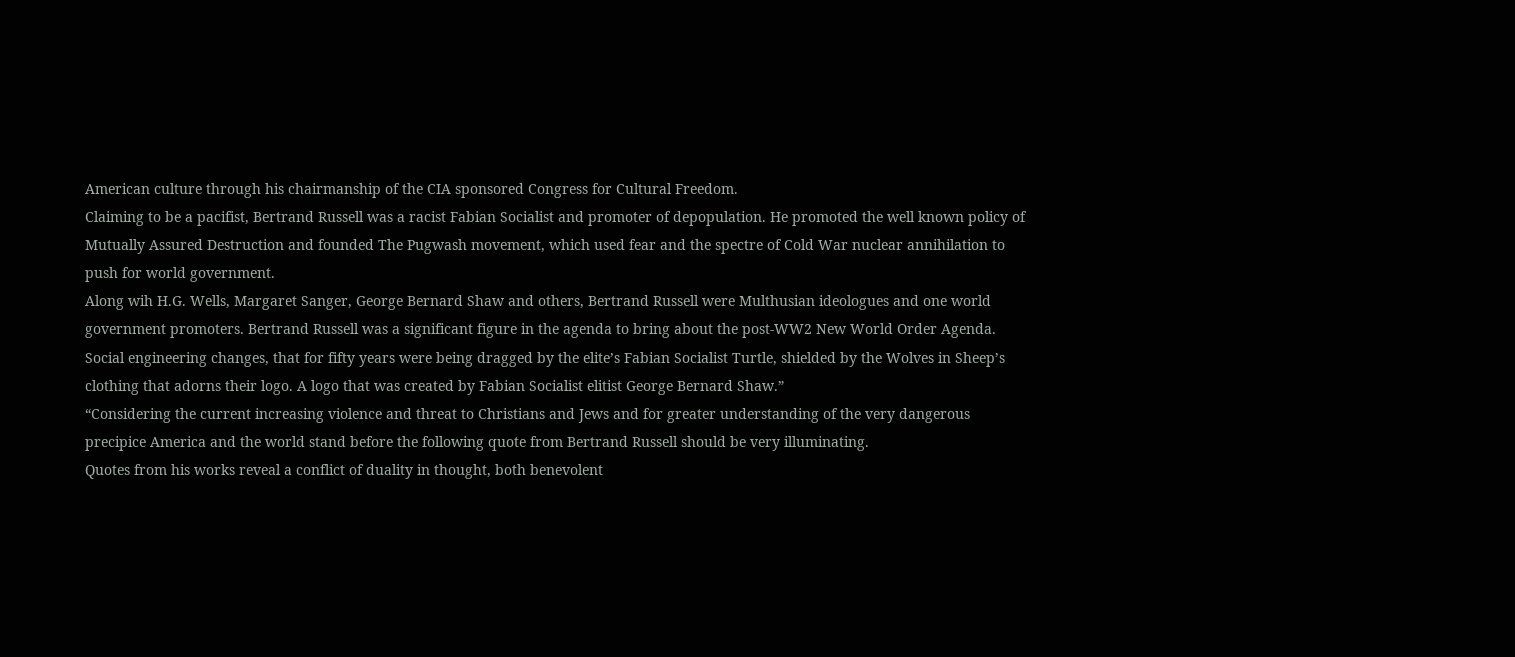American culture through his chairmanship of the CIA sponsored Congress for Cultural Freedom.
Claiming to be a pacifist, Bertrand Russell was a racist Fabian Socialist and promoter of depopulation. He promoted the well known policy of Mutually Assured Destruction and founded The Pugwash movement, which used fear and the spectre of Cold War nuclear annihilation to push for world government.
Along wih H.G. Wells, Margaret Sanger, George Bernard Shaw and others, Bertrand Russell were Multhusian ideologues and one world government promoters. Bertrand Russell was a significant figure in the agenda to bring about the post-WW2 New World Order Agenda.
Social engineering changes, that for fifty years were being dragged by the elite’s Fabian Socialist Turtle, shielded by the Wolves in Sheep’s clothing that adorns their logo. A logo that was created by Fabian Socialist elitist George Bernard Shaw.”
“Considering the current increasing violence and threat to Christians and Jews and for greater understanding of the very dangerous precipice America and the world stand before the following quote from Bertrand Russell should be very illuminating.
Quotes from his works reveal a conflict of duality in thought, both benevolent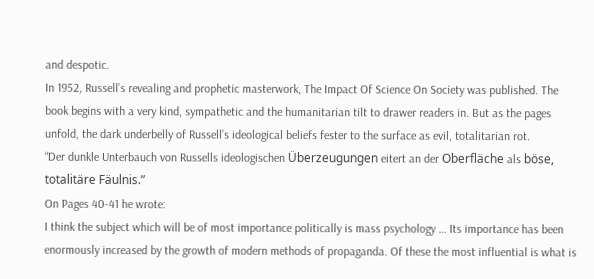and despotic.
In 1952, Russell’s revealing and prophetic masterwork, The Impact Of Science On Society was published. The book begins with a very kind, sympathetic and the humanitarian tilt to drawer readers in. But as the pages unfold, the dark underbelly of Russell’s ideological beliefs fester to the surface as evil, totalitarian rot.
“Der dunkle Unterbauch von Russells ideologischen Überzeugungen eitert an der Oberfläche als böse, totalitäre Fäulnis.”
On Pages 40-41 he wrote:
I think the subject which will be of most importance politically is mass psychology … Its importance has been enormously increased by the growth of modern methods of propaganda. Of these the most influential is what is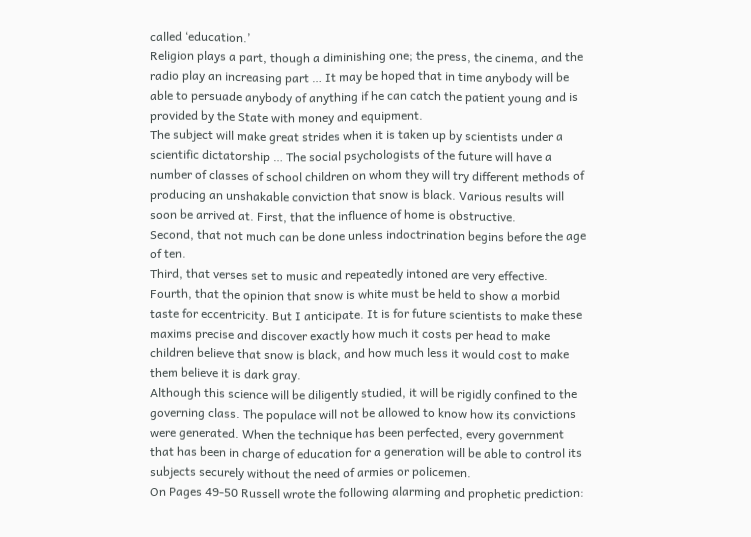called ‘education.’
Religion plays a part, though a diminishing one; the press, the cinema, and the radio play an increasing part … It may be hoped that in time anybody will be able to persuade anybody of anything if he can catch the patient young and is provided by the State with money and equipment.
The subject will make great strides when it is taken up by scientists under a scientific dictatorship … The social psychologists of the future will have a number of classes of school children on whom they will try different methods of producing an unshakable conviction that snow is black. Various results will soon be arrived at. First, that the influence of home is obstructive.
Second, that not much can be done unless indoctrination begins before the age of ten.
Third, that verses set to music and repeatedly intoned are very effective.
Fourth, that the opinion that snow is white must be held to show a morbid taste for eccentricity. But I anticipate. It is for future scientists to make these maxims precise and discover exactly how much it costs per head to make children believe that snow is black, and how much less it would cost to make them believe it is dark gray.
Although this science will be diligently studied, it will be rigidly confined to the governing class. The populace will not be allowed to know how its convictions were generated. When the technique has been perfected, every government that has been in charge of education for a generation will be able to control its subjects securely without the need of armies or policemen.
On Pages 49-50 Russell wrote the following alarming and prophetic prediction: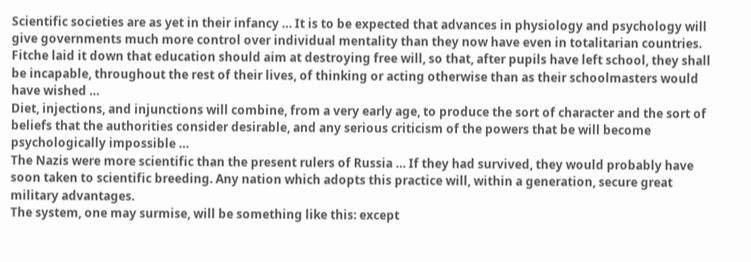Scientific societies are as yet in their infancy … It is to be expected that advances in physiology and psychology will give governments much more control over individual mentality than they now have even in totalitarian countries.
Fitche laid it down that education should aim at destroying free will, so that, after pupils have left school, they shall be incapable, throughout the rest of their lives, of thinking or acting otherwise than as their schoolmasters would have wished …
Diet, injections, and injunctions will combine, from a very early age, to produce the sort of character and the sort of beliefs that the authorities consider desirable, and any serious criticism of the powers that be will become psychologically impossible …
The Nazis were more scientific than the present rulers of Russia … If they had survived, they would probably have soon taken to scientific breeding. Any nation which adopts this practice will, within a generation, secure great military advantages.
The system, one may surmise, will be something like this: except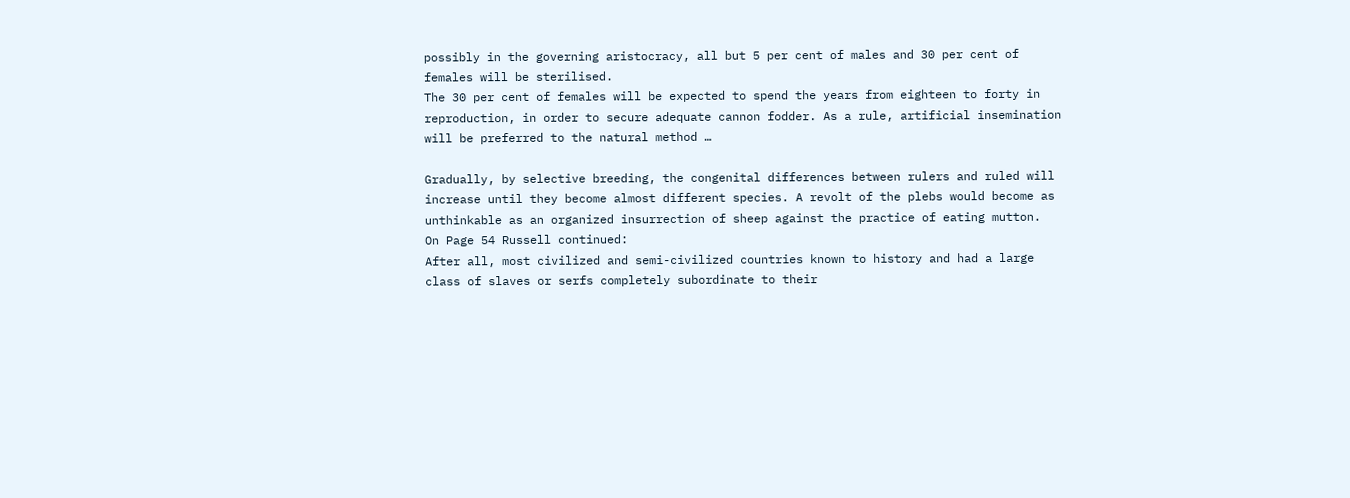possibly in the governing aristocracy, all but 5 per cent of males and 30 per cent of females will be sterilised.
The 30 per cent of females will be expected to spend the years from eighteen to forty in reproduction, in order to secure adequate cannon fodder. As a rule, artificial insemination will be preferred to the natural method …

Gradually, by selective breeding, the congenital differences between rulers and ruled will increase until they become almost different species. A revolt of the plebs would become as unthinkable as an organized insurrection of sheep against the practice of eating mutton.
On Page 54 Russell continued:
After all, most civilized and semi-civilized countries known to history and had a large class of slaves or serfs completely subordinate to their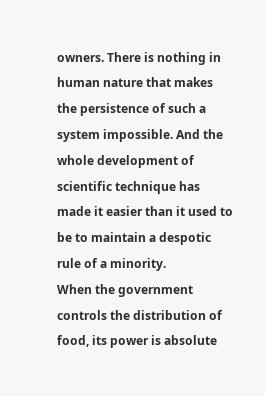owners. There is nothing in human nature that makes the persistence of such a system impossible. And the whole development of scientific technique has made it easier than it used to be to maintain a despotic rule of a minority.
When the government controls the distribution of food, its power is absolute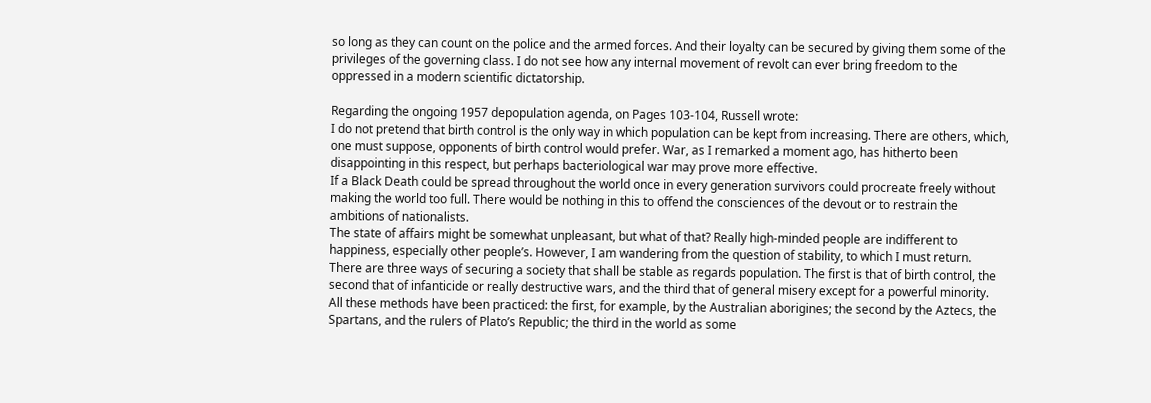so long as they can count on the police and the armed forces. And their loyalty can be secured by giving them some of the privileges of the governing class. I do not see how any internal movement of revolt can ever bring freedom to the oppressed in a modern scientific dictatorship.

Regarding the ongoing 1957 depopulation agenda, on Pages 103-104, Russell wrote:
I do not pretend that birth control is the only way in which population can be kept from increasing. There are others, which, one must suppose, opponents of birth control would prefer. War, as I remarked a moment ago, has hitherto been disappointing in this respect, but perhaps bacteriological war may prove more effective.
If a Black Death could be spread throughout the world once in every generation survivors could procreate freely without making the world too full. There would be nothing in this to offend the consciences of the devout or to restrain the ambitions of nationalists.
The state of affairs might be somewhat unpleasant, but what of that? Really high-minded people are indifferent to happiness, especially other people’s. However, I am wandering from the question of stability, to which I must return.
There are three ways of securing a society that shall be stable as regards population. The first is that of birth control, the second that of infanticide or really destructive wars, and the third that of general misery except for a powerful minority.
All these methods have been practiced: the first, for example, by the Australian aborigines; the second by the Aztecs, the Spartans, and the rulers of Plato’s Republic; the third in the world as some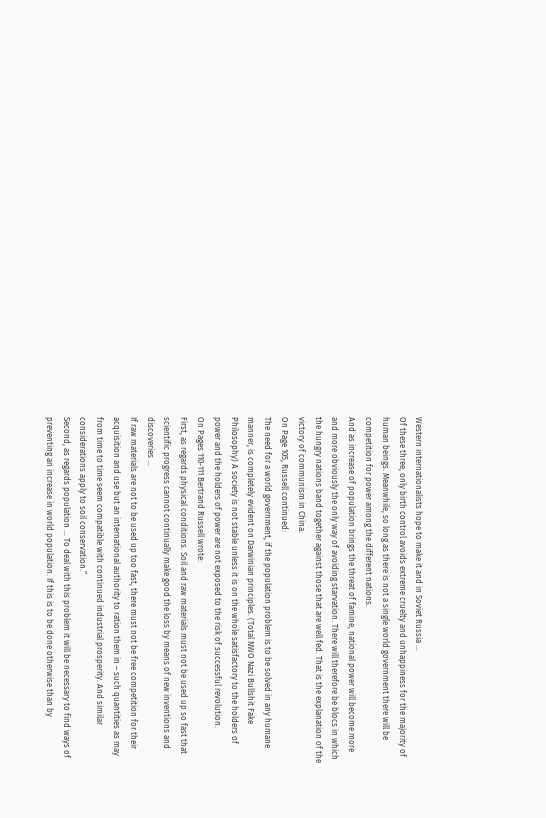Western internationalists hope to make it and in Soviet Russia …
Of these three, only birth control avoids extreme cruelty and unhappiness for the majority of human beings. Meanwhile, so long as there is not a single world government there will be competition for power among the different nations.
And as increase of population brings the threat of famine, national power will become more and more obviously the only way of avoiding starvation. There will therefore be blocs in which the hungry nations band together against those that are well fed. That is the explanation of the victory of communism in China.
On Page 105, Russell continued:
The need for a world government, if the population problem is to be solved in any humane manner, is completely evident on Darwinian principles. (Total NWO Nazi Bullshit Fake Philosophy) A society is not stable unless it is on the whole satisfactory to the holders of power and the holders of power are not exposed to the risk of successful revolution.
On Pages 110-111 Bertrand Russell wrote:
First, as regards physical conditions. Soil and raw materials must not be used up so fast that scientific progress cannot continually make good the loss by means of new inventions and discoveries …
If raw materials are not to be used up too fast, there must not be free competition for their acquisition and use but an international authority to ration them in – such quantities as may from time to time seem compatible with continued industrial prosperity. And similar considerations apply to soil conservation.”
Second, as regards population … To deal with this problem it will be necessary to find ways of preventing an increase in world population. If this is to be done otherwise than by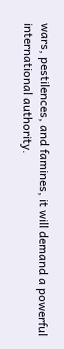wars, pestilences, and famines, it will demand a powerful international authority.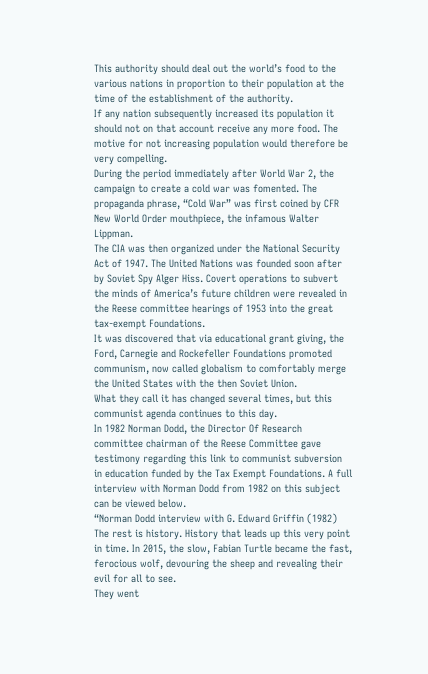This authority should deal out the world’s food to the various nations in proportion to their population at the time of the establishment of the authority.
If any nation subsequently increased its population it should not on that account receive any more food. The motive for not increasing population would therefore be very compelling.
During the period immediately after World War 2, the campaign to create a cold war was fomented. The propaganda phrase, “Cold War” was first coined by CFR New World Order mouthpiece, the infamous Walter Lippman.
The CIA was then organized under the National Security Act of 1947. The United Nations was founded soon after by Soviet Spy Alger Hiss. Covert operations to subvert the minds of America’s future children were revealed in the Reese committee hearings of 1953 into the great tax-exempt Foundations.
It was discovered that via educational grant giving, the Ford, Carnegie and Rockefeller Foundations promoted communism, now called globalism to comfortably merge the United States with the then Soviet Union.
What they call it has changed several times, but this communist agenda continues to this day.
In 1982 Norman Dodd, the Director Of Research committee chairman of the Reese Committee gave testimony regarding this link to communist subversion in education funded by the Tax Exempt Foundations. A full interview with Norman Dodd from 1982 on this subject can be viewed below.
“Norman Dodd interview with G. Edward Griffin (1982)
The rest is history. History that leads up this very point in time. In 2015, the slow, Fabian Turtle became the fast, ferocious wolf, devouring the sheep and revealing their evil for all to see.
They went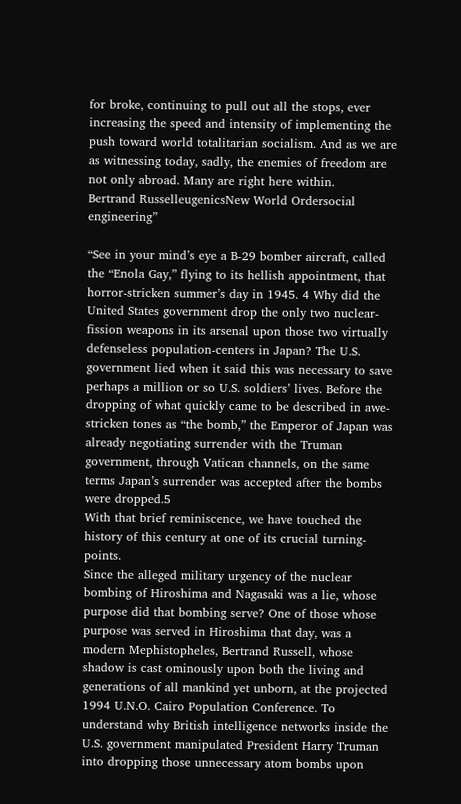for broke, continuing to pull out all the stops, ever increasing the speed and intensity of implementing the push toward world totalitarian socialism. And as we are as witnessing today, sadly, the enemies of freedom are not only abroad. Many are right here within.
Bertrand RusselleugenicsNew World Ordersocial engineering”

“See in your mind’s eye a B-29 bomber aircraft, called the “Enola Gay,” flying to its hellish appointment, that horror-stricken summer’s day in 1945. 4 Why did the United States government drop the only two nuclear-fission weapons in its arsenal upon those two virtually defenseless population-centers in Japan? The U.S. government lied when it said this was necessary to save perhaps a million or so U.S. soldiers’ lives. Before the dropping of what quickly came to be described in awe-stricken tones as “the bomb,” the Emperor of Japan was already negotiating surrender with the Truman government, through Vatican channels, on the same terms Japan’s surrender was accepted after the bombs were dropped.5
With that brief reminiscence, we have touched the history of this century at one of its crucial turning-points.
Since the alleged military urgency of the nuclear bombing of Hiroshima and Nagasaki was a lie, whose purpose did that bombing serve? One of those whose purpose was served in Hiroshima that day, was a modern Mephistopheles, Bertrand Russell, whose shadow is cast ominously upon both the living and generations of all mankind yet unborn, at the projected 1994 U.N.O. Cairo Population Conference. To understand why British intelligence networks inside the U.S. government manipulated President Harry Truman into dropping those unnecessary atom bombs upon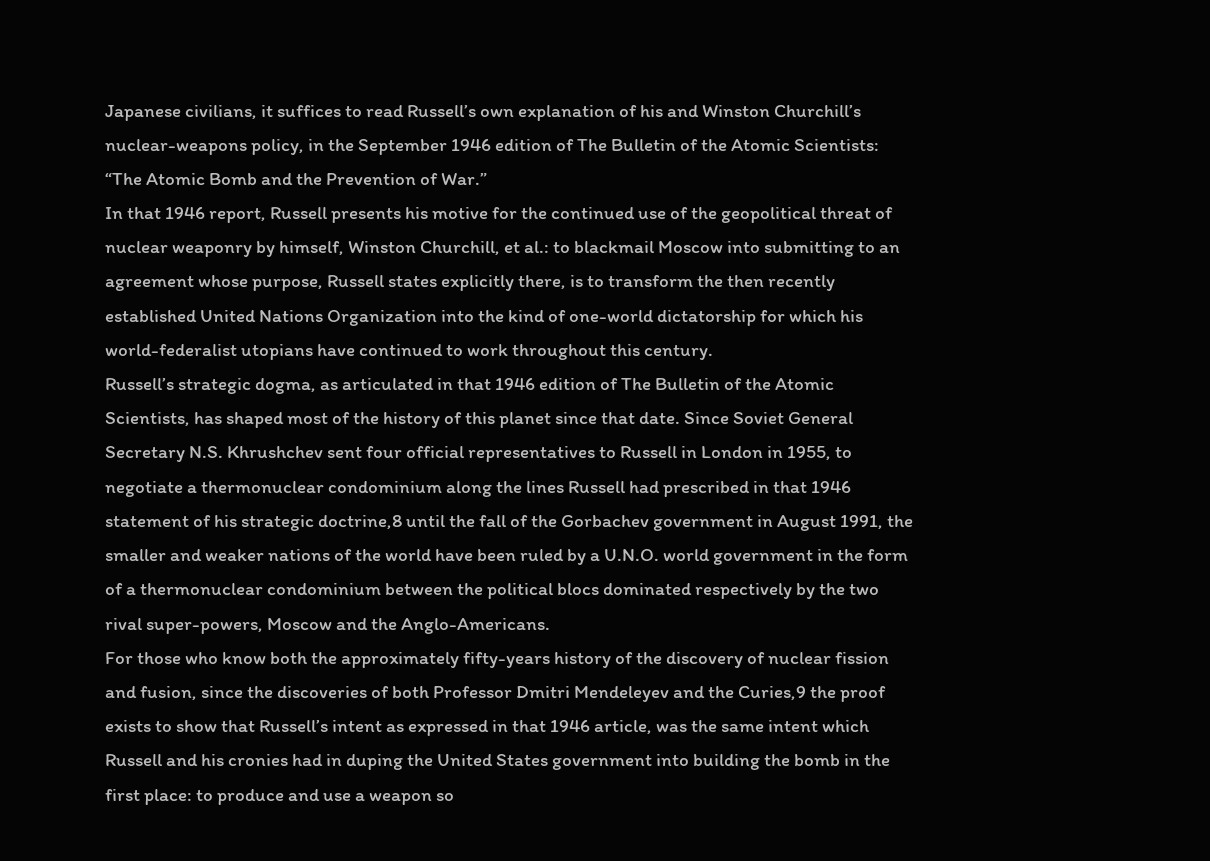Japanese civilians, it suffices to read Russell’s own explanation of his and Winston Churchill’s nuclear-weapons policy, in the September 1946 edition of The Bulletin of the Atomic Scientists: “The Atomic Bomb and the Prevention of War.”
In that 1946 report, Russell presents his motive for the continued use of the geopolitical threat of nuclear weaponry by himself, Winston Churchill, et al.: to blackmail Moscow into submitting to an agreement whose purpose, Russell states explicitly there, is to transform the then recently established United Nations Organization into the kind of one-world dictatorship for which his world-federalist utopians have continued to work throughout this century.
Russell’s strategic dogma, as articulated in that 1946 edition of The Bulletin of the Atomic Scientists, has shaped most of the history of this planet since that date. Since Soviet General Secretary N.S. Khrushchev sent four official representatives to Russell in London in 1955, to negotiate a thermonuclear condominium along the lines Russell had prescribed in that 1946 statement of his strategic doctrine,8 until the fall of the Gorbachev government in August 1991, the smaller and weaker nations of the world have been ruled by a U.N.O. world government in the form of a thermonuclear condominium between the political blocs dominated respectively by the two rival super-powers, Moscow and the Anglo-Americans.
For those who know both the approximately fifty-years history of the discovery of nuclear fission and fusion, since the discoveries of both Professor Dmitri Mendeleyev and the Curies,9 the proof exists to show that Russell’s intent as expressed in that 1946 article, was the same intent which Russell and his cronies had in duping the United States government into building the bomb in the first place: to produce and use a weapon so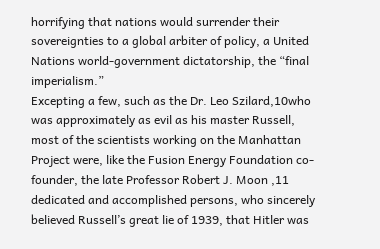horrifying that nations would surrender their sovereignties to a global arbiter of policy, a United Nations world-government dictatorship, the “final imperialism.”
Excepting a few, such as the Dr. Leo Szilard,10who was approximately as evil as his master Russell, most of the scientists working on the Manhattan Project were, like the Fusion Energy Foundation co-founder, the late Professor Robert J. Moon ,11 dedicated and accomplished persons, who sincerely believed Russell’s great lie of 1939, that Hitler was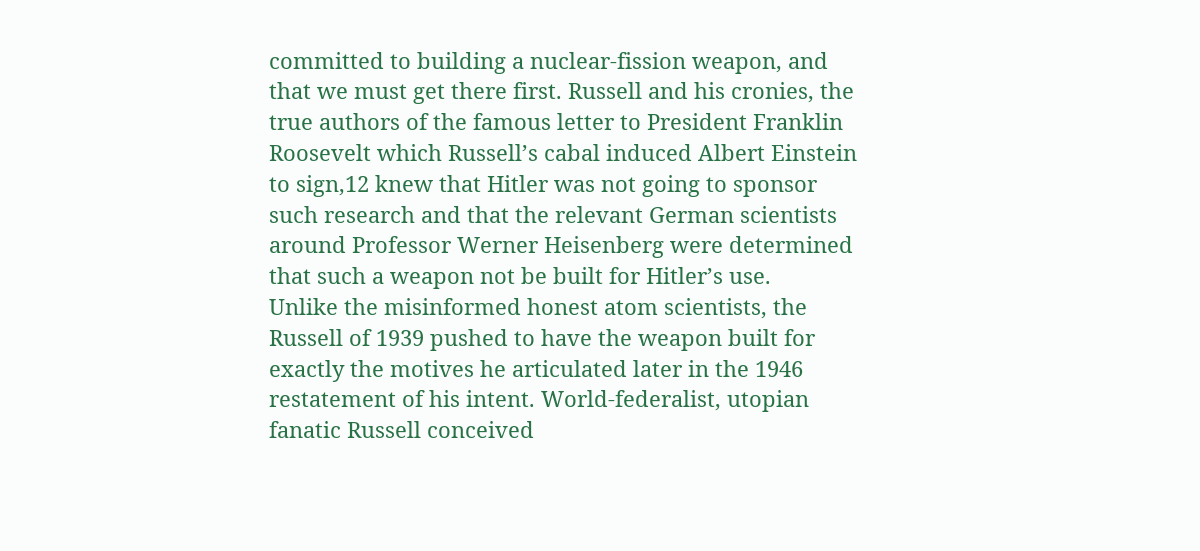committed to building a nuclear-fission weapon, and that we must get there first. Russell and his cronies, the true authors of the famous letter to President Franklin Roosevelt which Russell’s cabal induced Albert Einstein to sign,12 knew that Hitler was not going to sponsor such research and that the relevant German scientists around Professor Werner Heisenberg were determined that such a weapon not be built for Hitler’s use.
Unlike the misinformed honest atom scientists, the Russell of 1939 pushed to have the weapon built for exactly the motives he articulated later in the 1946 restatement of his intent. World-federalist, utopian fanatic Russell conceived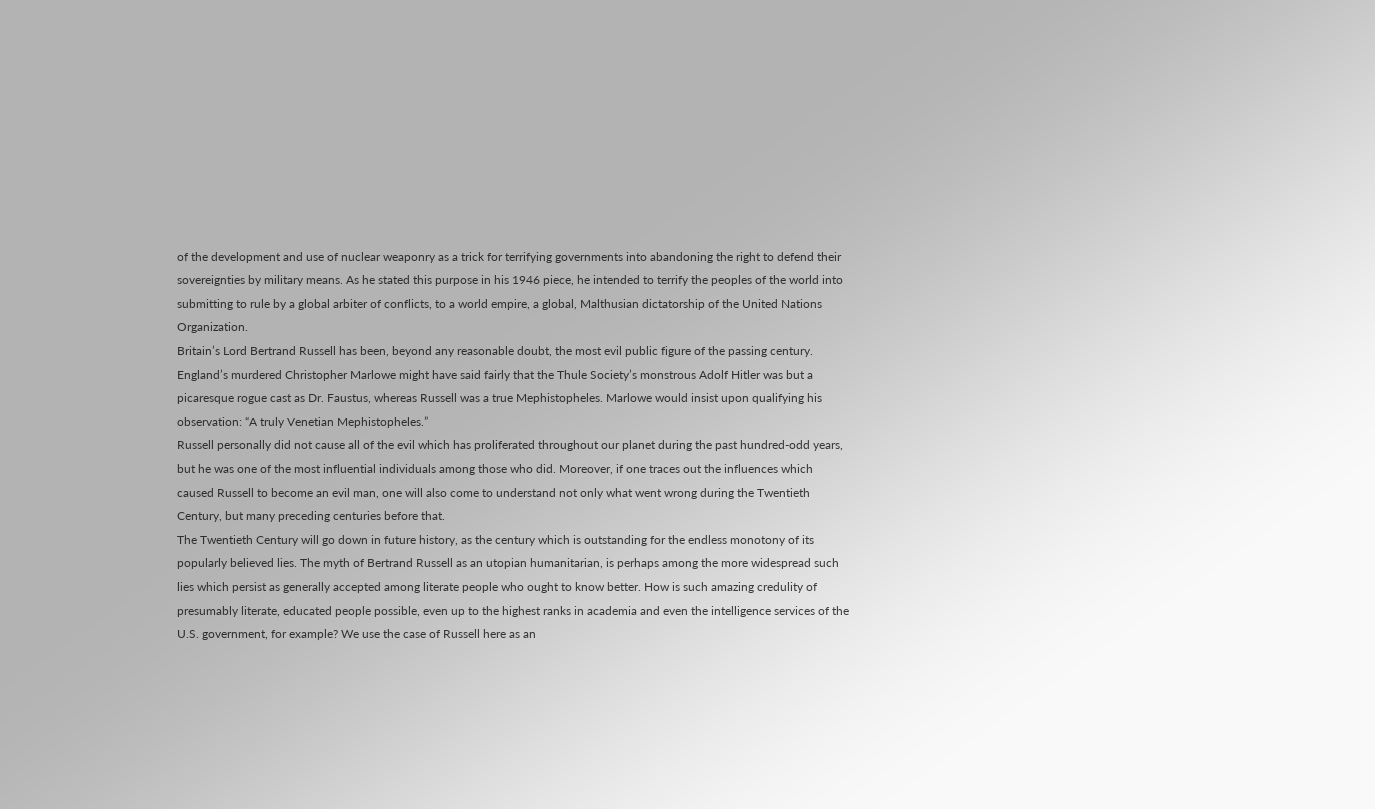of the development and use of nuclear weaponry as a trick for terrifying governments into abandoning the right to defend their sovereignties by military means. As he stated this purpose in his 1946 piece, he intended to terrify the peoples of the world into submitting to rule by a global arbiter of conflicts, to a world empire, a global, Malthusian dictatorship of the United Nations Organization.
Britain’s Lord Bertrand Russell has been, beyond any reasonable doubt, the most evil public figure of the passing century. England’s murdered Christopher Marlowe might have said fairly that the Thule Society’s monstrous Adolf Hitler was but a picaresque rogue cast as Dr. Faustus, whereas Russell was a true Mephistopheles. Marlowe would insist upon qualifying his observation: “A truly Venetian Mephistopheles.”
Russell personally did not cause all of the evil which has proliferated throughout our planet during the past hundred-odd years, but he was one of the most influential individuals among those who did. Moreover, if one traces out the influences which caused Russell to become an evil man, one will also come to understand not only what went wrong during the Twentieth Century, but many preceding centuries before that.
The Twentieth Century will go down in future history, as the century which is outstanding for the endless monotony of its popularly believed lies. The myth of Bertrand Russell as an utopian humanitarian, is perhaps among the more widespread such lies which persist as generally accepted among literate people who ought to know better. How is such amazing credulity of presumably literate, educated people possible, even up to the highest ranks in academia and even the intelligence services of the U.S. government, for example? We use the case of Russell here as an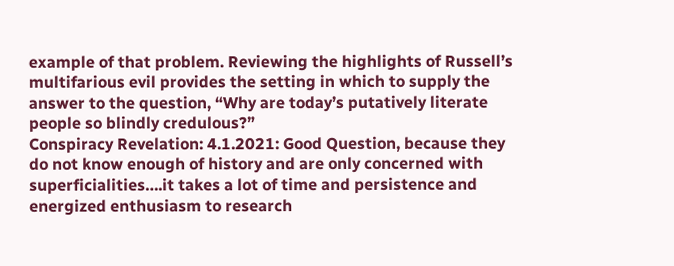example of that problem. Reviewing the highlights of Russell’s multifarious evil provides the setting in which to supply the answer to the question, “Why are today’s putatively literate people so blindly credulous?”
Conspiracy Revelation: 4.1.2021: Good Question, because they do not know enough of history and are only concerned with superficialities….it takes a lot of time and persistence and energized enthusiasm to research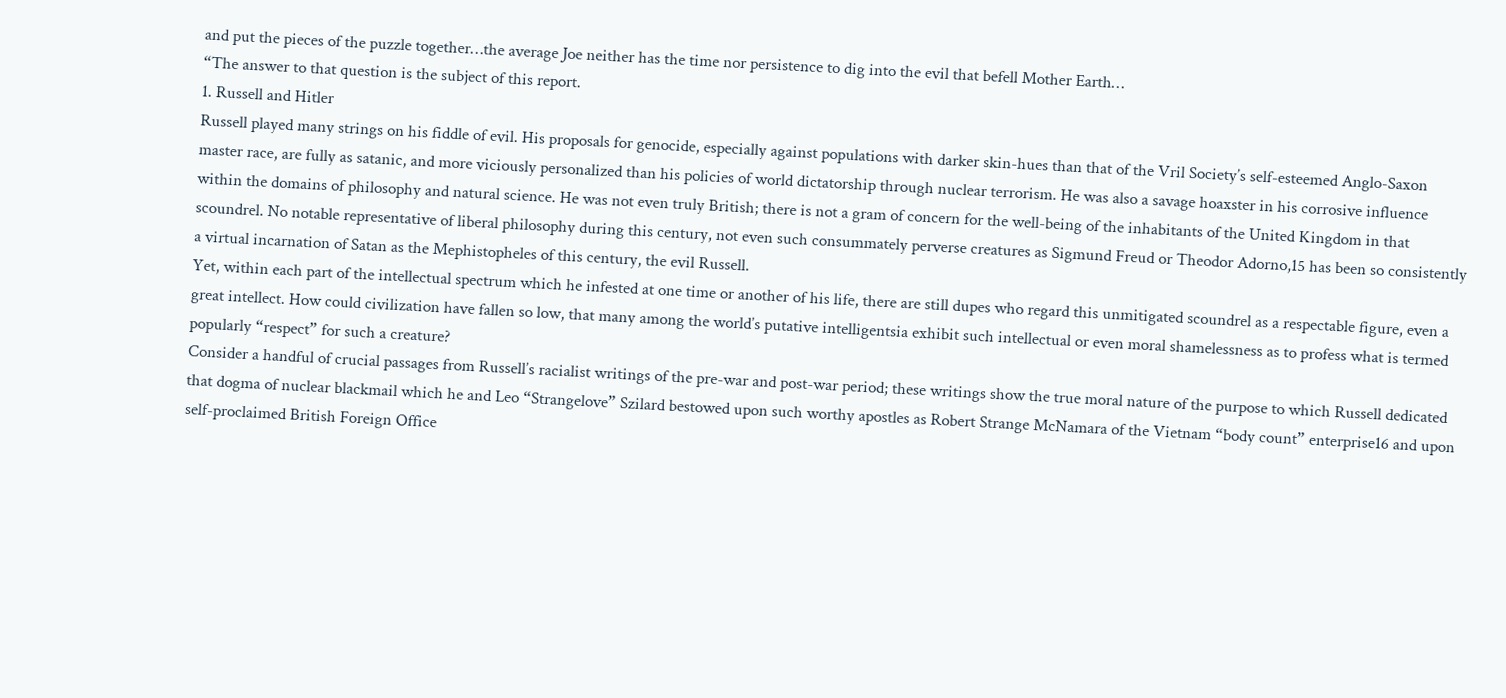and put the pieces of the puzzle together…the average Joe neither has the time nor persistence to dig into the evil that befell Mother Earth…
“The answer to that question is the subject of this report.
1. Russell and Hitler
Russell played many strings on his fiddle of evil. His proposals for genocide, especially against populations with darker skin-hues than that of the Vril Society’s self-esteemed Anglo-Saxon master race, are fully as satanic, and more viciously personalized than his policies of world dictatorship through nuclear terrorism. He was also a savage hoaxster in his corrosive influence within the domains of philosophy and natural science. He was not even truly British; there is not a gram of concern for the well-being of the inhabitants of the United Kingdom in that scoundrel. No notable representative of liberal philosophy during this century, not even such consummately perverse creatures as Sigmund Freud or Theodor Adorno,15 has been so consistently a virtual incarnation of Satan as the Mephistopheles of this century, the evil Russell.
Yet, within each part of the intellectual spectrum which he infested at one time or another of his life, there are still dupes who regard this unmitigated scoundrel as a respectable figure, even a great intellect. How could civilization have fallen so low, that many among the world’s putative intelligentsia exhibit such intellectual or even moral shamelessness as to profess what is termed popularly “respect” for such a creature?
Consider a handful of crucial passages from Russell’s racialist writings of the pre-war and post-war period; these writings show the true moral nature of the purpose to which Russell dedicated that dogma of nuclear blackmail which he and Leo “Strangelove” Szilard bestowed upon such worthy apostles as Robert Strange McNamara of the Vietnam “body count” enterprise16 and upon self-proclaimed British Foreign Office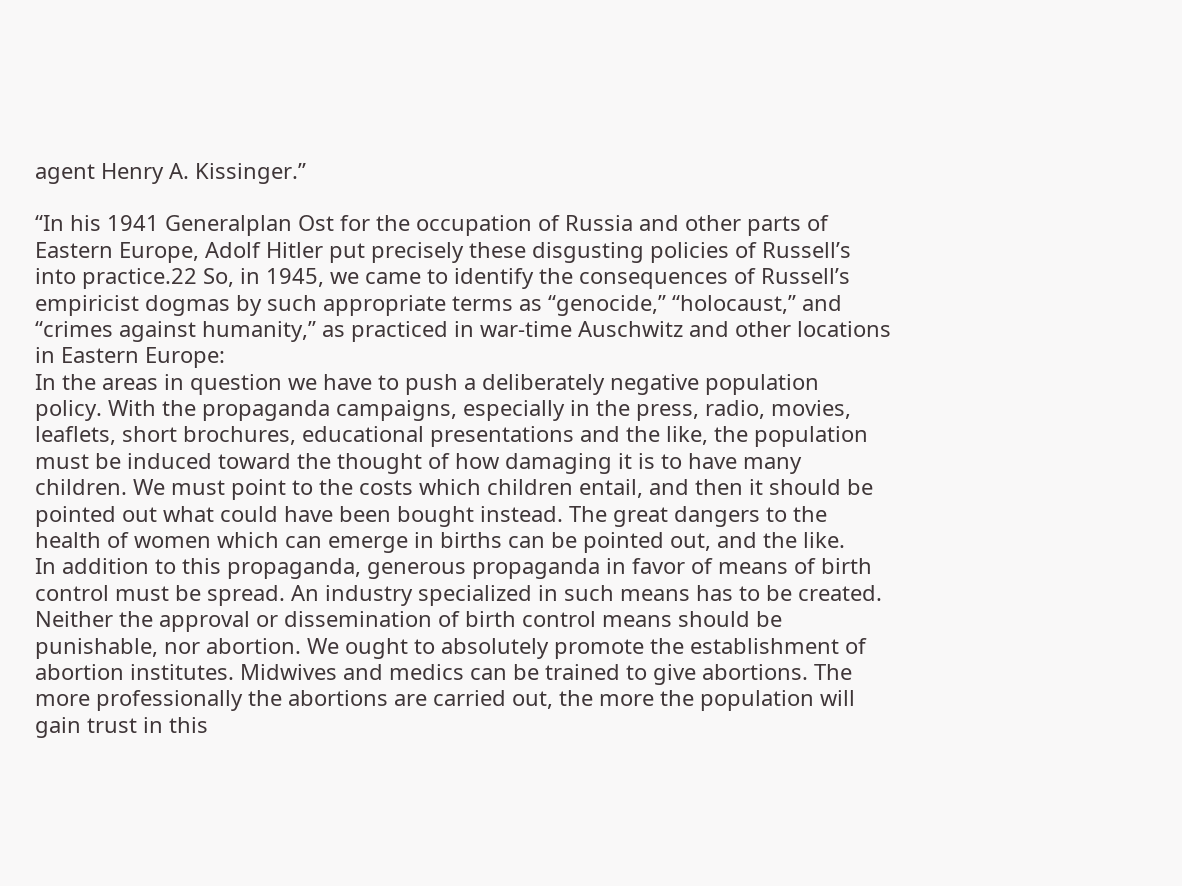agent Henry A. Kissinger.”

“In his 1941 Generalplan Ost for the occupation of Russia and other parts of Eastern Europe, Adolf Hitler put precisely these disgusting policies of Russell’s into practice.22 So, in 1945, we came to identify the consequences of Russell’s empiricist dogmas by such appropriate terms as “genocide,” “holocaust,” and “crimes against humanity,” as practiced in war-time Auschwitz and other locations in Eastern Europe:
In the areas in question we have to push a deliberately negative population policy. With the propaganda campaigns, especially in the press, radio, movies, leaflets, short brochures, educational presentations and the like, the population must be induced toward the thought of how damaging it is to have many children. We must point to the costs which children entail, and then it should be pointed out what could have been bought instead. The great dangers to the health of women which can emerge in births can be pointed out, and the like.
In addition to this propaganda, generous propaganda in favor of means of birth control must be spread. An industry specialized in such means has to be created. Neither the approval or dissemination of birth control means should be punishable, nor abortion. We ought to absolutely promote the establishment of abortion institutes. Midwives and medics can be trained to give abortions. The more professionally the abortions are carried out, the more the population will gain trust in this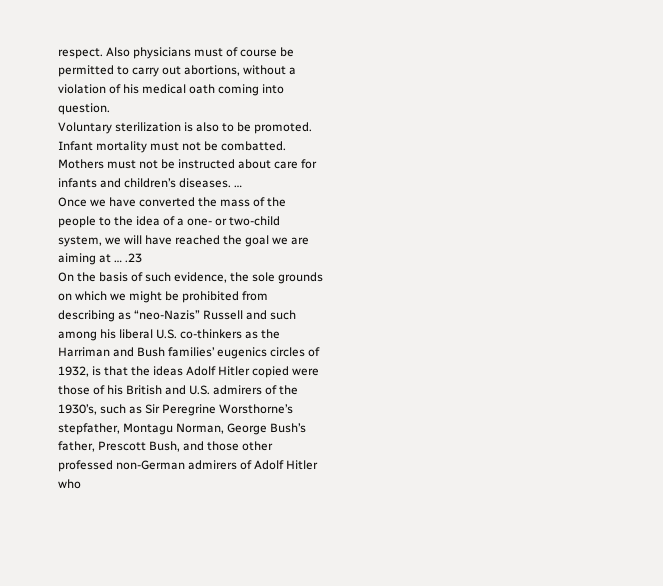respect. Also physicians must of course be permitted to carry out abortions, without a violation of his medical oath coming into question.
Voluntary sterilization is also to be promoted. Infant mortality must not be combatted. Mothers must not be instructed about care for infants and children’s diseases. …
Once we have converted the mass of the people to the idea of a one- or two-child system, we will have reached the goal we are aiming at … .23
On the basis of such evidence, the sole grounds on which we might be prohibited from describing as “neo-Nazis” Russell and such among his liberal U.S. co-thinkers as the Harriman and Bush families’ eugenics circles of 1932, is that the ideas Adolf Hitler copied were those of his British and U.S. admirers of the 1930’s, such as Sir Peregrine Worsthorne’s stepfather, Montagu Norman, George Bush’s father, Prescott Bush, and those other professed non-German admirers of Adolf Hitler who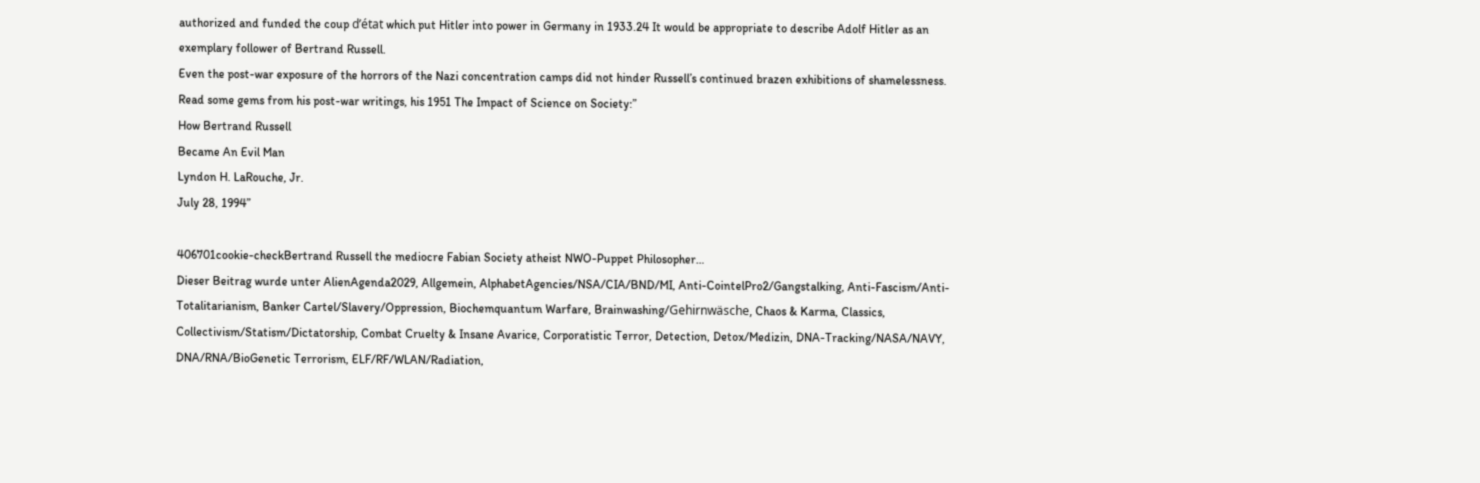authorized and funded the coup d’état which put Hitler into power in Germany in 1933.24 It would be appropriate to describe Adolf Hitler as an exemplary follower of Bertrand Russell.
Even the post-war exposure of the horrors of the Nazi concentration camps did not hinder Russell’s continued brazen exhibitions of shamelessness. Read some gems from his post-war writings, his 1951 The Impact of Science on Society:”
How Bertrand Russell
Became An Evil Man
Lyndon H. LaRouche, Jr.
July 28, 1994”

406701cookie-checkBertrand Russell the mediocre Fabian Society atheist NWO-Puppet Philosopher…
Dieser Beitrag wurde unter AlienAgenda2029, Allgemein, AlphabetAgencies/NSA/CIA/BND/MI, Anti-CointelPro2/Gangstalking, Anti-Fascism/Anti-Totalitarianism, Banker Cartel/Slavery/Oppression, Biochemquantum Warfare, Brainwashing/Gehirnwäsche, Chaos & Karma, Classics, Collectivism/Statism/Dictatorship, Combat Cruelty & Insane Avarice, Corporatistic Terror, Detection, Detox/Medizin, DNA-Tracking/NASA/NAVY, DNA/RNA/BioGenetic Terrorism, ELF/RF/WLAN/Radiation,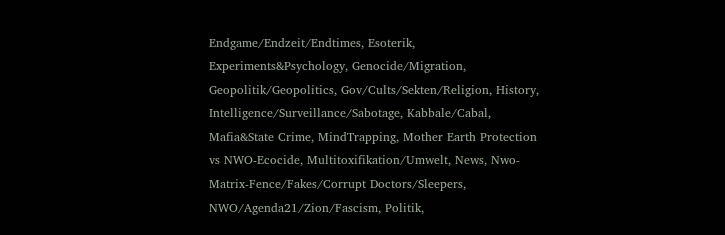Endgame/Endzeit/Endtimes, Esoterik, Experiments&Psychology, Genocide/Migration, Geopolitik/Geopolitics, Gov/Cults/Sekten/Religion, History, Intelligence/Surveillance/Sabotage, Kabbale/Cabal, Mafia&State Crime, MindTrapping, Mother Earth Protection vs NWO-Ecocide, Multitoxifikation/Umwelt, News, Nwo-Matrix-Fence/Fakes/Corrupt Doctors/Sleepers, NWO/Agenda21/Zion/Fascism, Politik,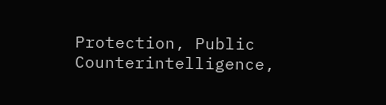Protection, Public Counterintelligence,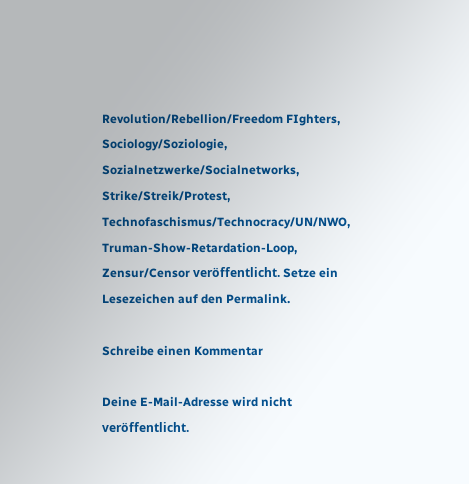Revolution/Rebellion/Freedom FIghters, Sociology/Soziologie, Sozialnetzwerke/Socialnetworks, Strike/Streik/Protest, Technofaschismus/Technocracy/UN/NWO, Truman-Show-Retardation-Loop, Zensur/Censor veröffentlicht. Setze ein Lesezeichen auf den Permalink.

Schreibe einen Kommentar

Deine E-Mail-Adresse wird nicht veröffentlicht.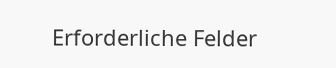Erforderliche Felder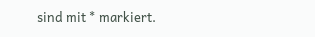sind mit * markiert.